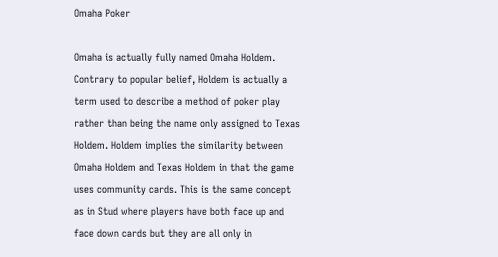Omaha Poker

Omaha is actually fully named Omaha Holdem. Contrary to popular belief, Holdem is actually a term used to describe a method of poker play rather than being the name only assigned to Texas Holdem. Holdem implies the similarity between Omaha Holdem and Texas Holdem in that the game uses community cards. This is the same concept as in Stud where players have both face up and face down cards but they are all only in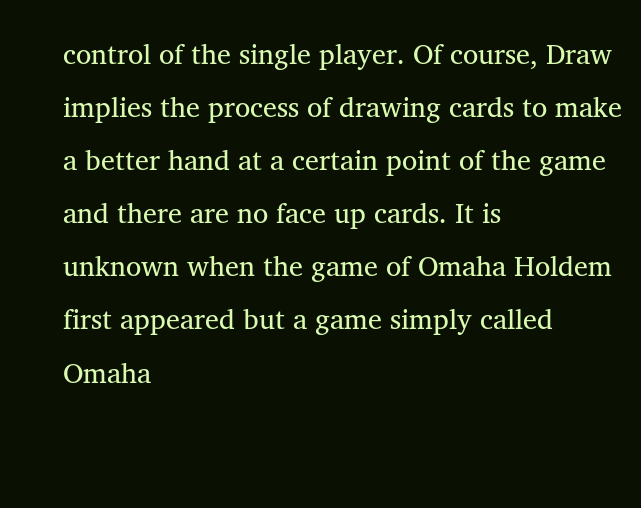control of the single player. Of course, Draw implies the process of drawing cards to make a better hand at a certain point of the game and there are no face up cards. It is unknown when the game of Omaha Holdem first appeared but a game simply called Omaha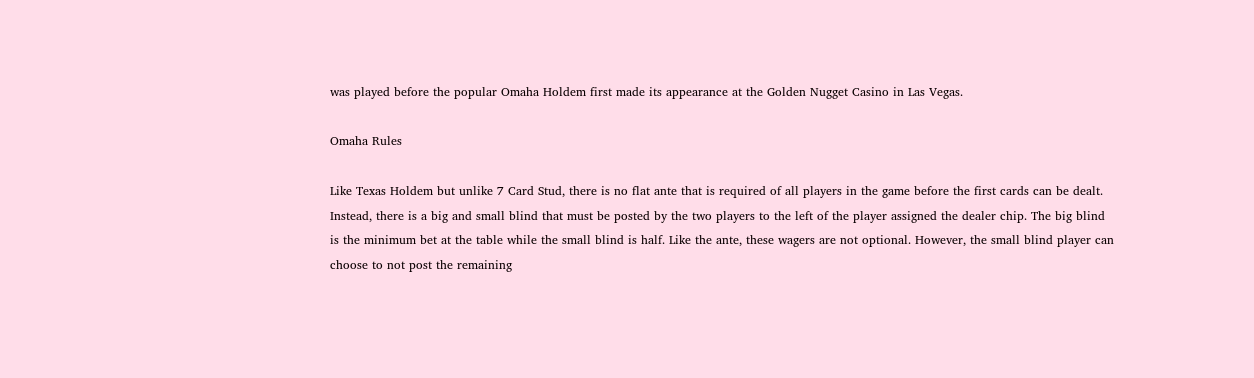was played before the popular Omaha Holdem first made its appearance at the Golden Nugget Casino in Las Vegas.

Omaha Rules

Like Texas Holdem but unlike 7 Card Stud, there is no flat ante that is required of all players in the game before the first cards can be dealt. Instead, there is a big and small blind that must be posted by the two players to the left of the player assigned the dealer chip. The big blind is the minimum bet at the table while the small blind is half. Like the ante, these wagers are not optional. However, the small blind player can choose to not post the remaining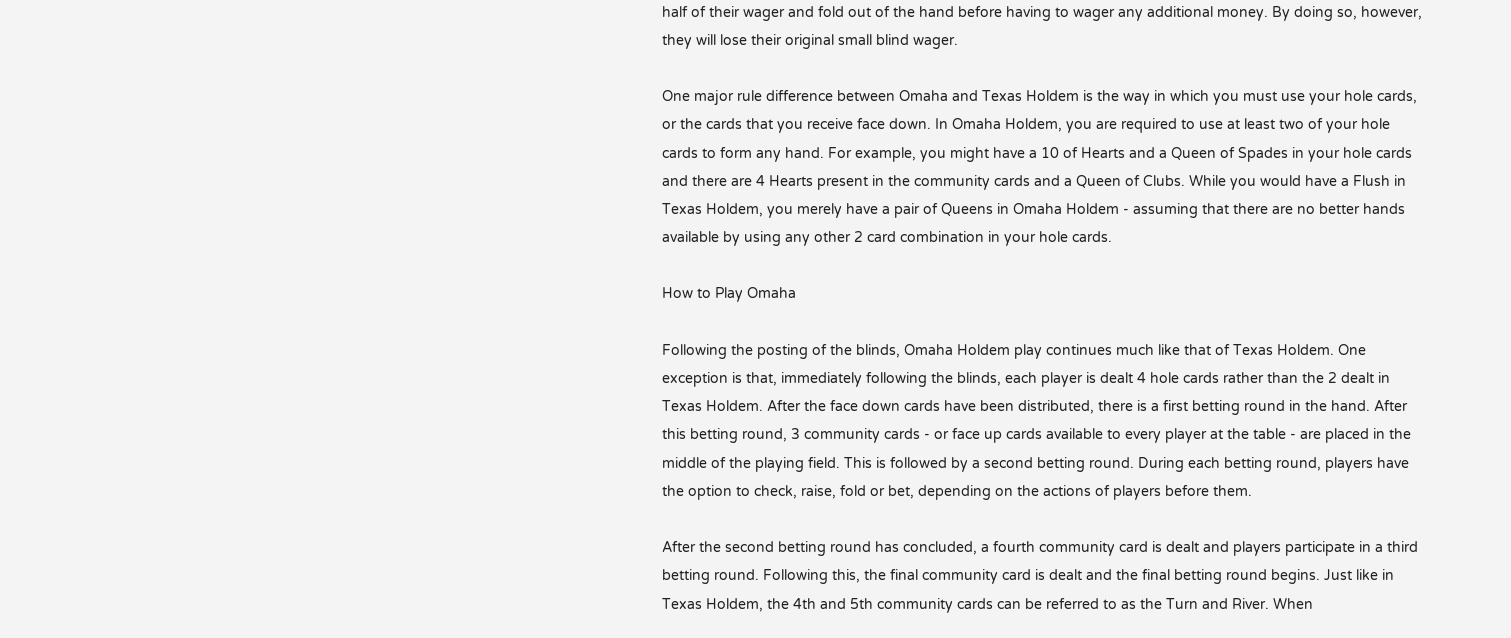half of their wager and fold out of the hand before having to wager any additional money. By doing so, however, they will lose their original small blind wager.

One major rule difference between Omaha and Texas Holdem is the way in which you must use your hole cards, or the cards that you receive face down. In Omaha Holdem, you are required to use at least two of your hole cards to form any hand. For example, you might have a 10 of Hearts and a Queen of Spades in your hole cards and there are 4 Hearts present in the community cards and a Queen of Clubs. While you would have a Flush in Texas Holdem, you merely have a pair of Queens in Omaha Holdem - assuming that there are no better hands available by using any other 2 card combination in your hole cards.

How to Play Omaha

Following the posting of the blinds, Omaha Holdem play continues much like that of Texas Holdem. One exception is that, immediately following the blinds, each player is dealt 4 hole cards rather than the 2 dealt in Texas Holdem. After the face down cards have been distributed, there is a first betting round in the hand. After this betting round, 3 community cards - or face up cards available to every player at the table - are placed in the middle of the playing field. This is followed by a second betting round. During each betting round, players have the option to check, raise, fold or bet, depending on the actions of players before them.

After the second betting round has concluded, a fourth community card is dealt and players participate in a third betting round. Following this, the final community card is dealt and the final betting round begins. Just like in Texas Holdem, the 4th and 5th community cards can be referred to as the Turn and River. When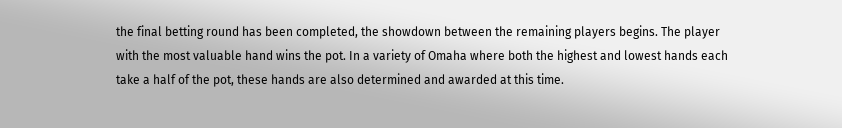the final betting round has been completed, the showdown between the remaining players begins. The player with the most valuable hand wins the pot. In a variety of Omaha where both the highest and lowest hands each take a half of the pot, these hands are also determined and awarded at this time.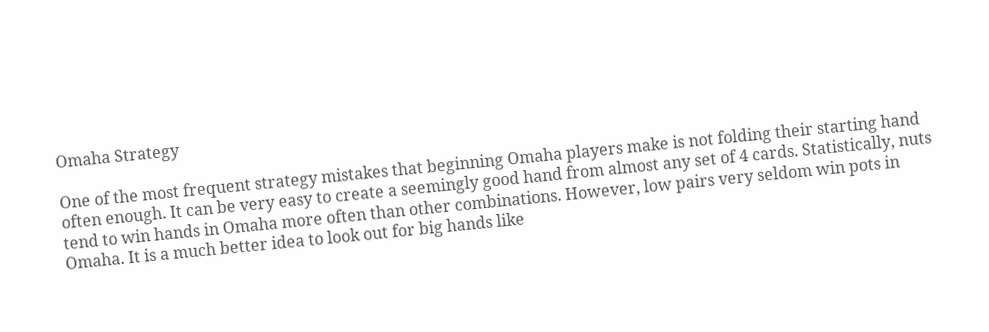Omaha Strategy

One of the most frequent strategy mistakes that beginning Omaha players make is not folding their starting hand often enough. It can be very easy to create a seemingly good hand from almost any set of 4 cards. Statistically, nuts tend to win hands in Omaha more often than other combinations. However, low pairs very seldom win pots in Omaha. It is a much better idea to look out for big hands like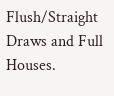Flush/Straight Draws and Full Houses.